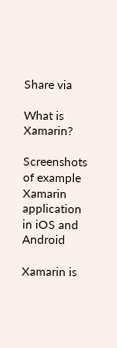Share via

What is Xamarin?

Screenshots of example Xamarin application in iOS and Android

Xamarin is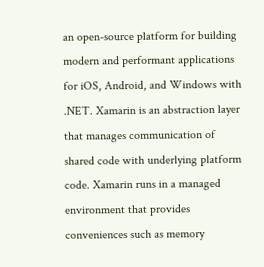an open-source platform for building modern and performant applications for iOS, Android, and Windows with .NET. Xamarin is an abstraction layer that manages communication of shared code with underlying platform code. Xamarin runs in a managed environment that provides conveniences such as memory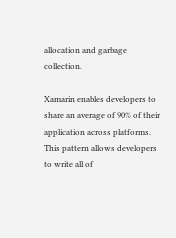allocation and garbage collection.

Xamarin enables developers to share an average of 90% of their application across platforms. This pattern allows developers to write all of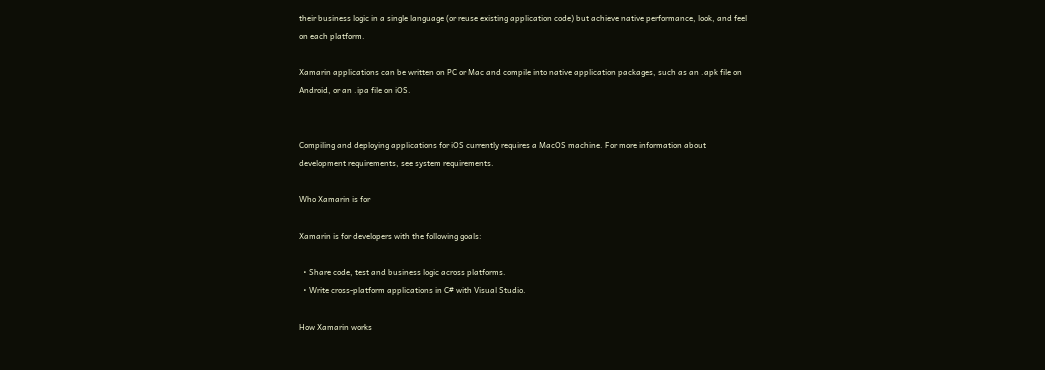their business logic in a single language (or reuse existing application code) but achieve native performance, look, and feel on each platform.

Xamarin applications can be written on PC or Mac and compile into native application packages, such as an .apk file on Android, or an .ipa file on iOS.


Compiling and deploying applications for iOS currently requires a MacOS machine. For more information about development requirements, see system requirements.

Who Xamarin is for

Xamarin is for developers with the following goals:

  • Share code, test and business logic across platforms.
  • Write cross-platform applications in C# with Visual Studio.

How Xamarin works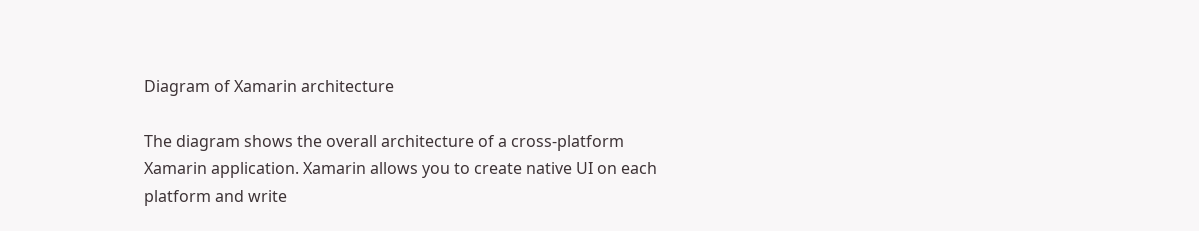Diagram of Xamarin architecture

The diagram shows the overall architecture of a cross-platform Xamarin application. Xamarin allows you to create native UI on each platform and write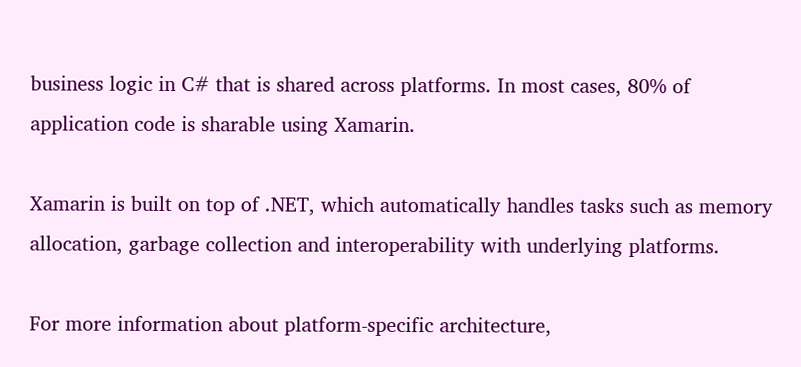business logic in C# that is shared across platforms. In most cases, 80% of application code is sharable using Xamarin.

Xamarin is built on top of .NET, which automatically handles tasks such as memory allocation, garbage collection and interoperability with underlying platforms.

For more information about platform-specific architecture,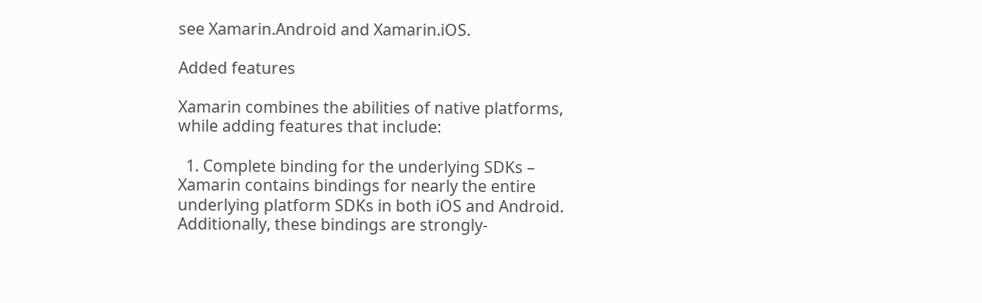see Xamarin.Android and Xamarin.iOS.

Added features

Xamarin combines the abilities of native platforms, while adding features that include:

  1. Complete binding for the underlying SDKs – Xamarin contains bindings for nearly the entire underlying platform SDKs in both iOS and Android. Additionally, these bindings are strongly-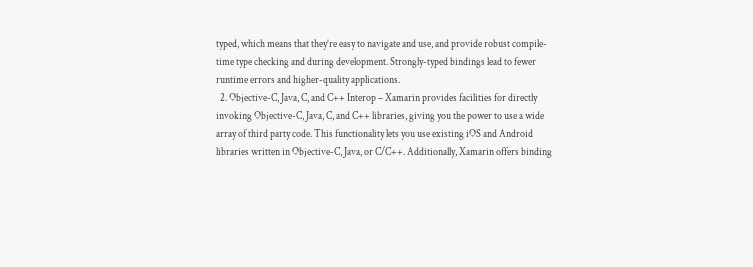typed, which means that they’re easy to navigate and use, and provide robust compile-time type checking and during development. Strongly-typed bindings lead to fewer runtime errors and higher-quality applications.
  2. Objective-C, Java, C, and C++ Interop – Xamarin provides facilities for directly invoking Objective-C, Java, C, and C++ libraries, giving you the power to use a wide array of third party code. This functionality lets you use existing iOS and Android libraries written in Objective-C, Java, or C/C++. Additionally, Xamarin offers binding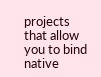projects that allow you to bind native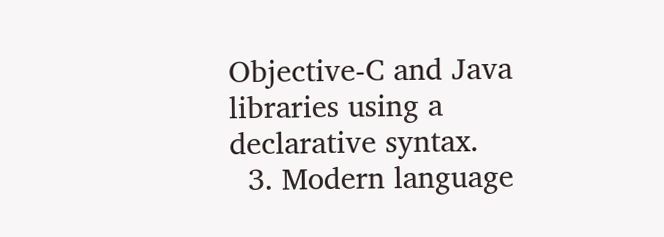Objective-C and Java libraries using a declarative syntax.
  3. Modern language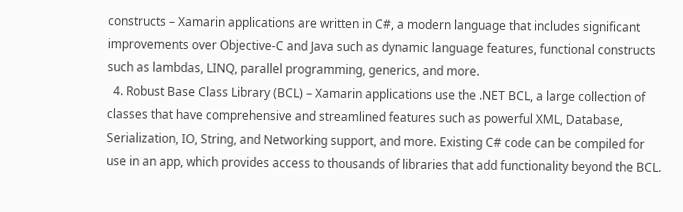constructs – Xamarin applications are written in C#, a modern language that includes significant improvements over Objective-C and Java such as dynamic language features, functional constructs such as lambdas, LINQ, parallel programming, generics, and more.
  4. Robust Base Class Library (BCL) – Xamarin applications use the .NET BCL, a large collection of classes that have comprehensive and streamlined features such as powerful XML, Database, Serialization, IO, String, and Networking support, and more. Existing C# code can be compiled for use in an app, which provides access to thousands of libraries that add functionality beyond the BCL.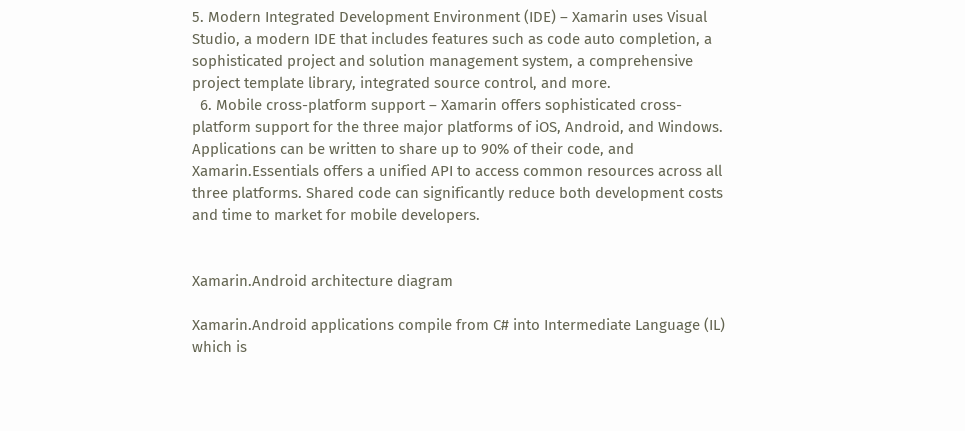5. Modern Integrated Development Environment (IDE) – Xamarin uses Visual Studio, a modern IDE that includes features such as code auto completion, a sophisticated project and solution management system, a comprehensive project template library, integrated source control, and more.
  6. Mobile cross-platform support – Xamarin offers sophisticated cross-platform support for the three major platforms of iOS, Android, and Windows. Applications can be written to share up to 90% of their code, and Xamarin.Essentials offers a unified API to access common resources across all three platforms. Shared code can significantly reduce both development costs and time to market for mobile developers.


Xamarin.Android architecture diagram

Xamarin.Android applications compile from C# into Intermediate Language (IL) which is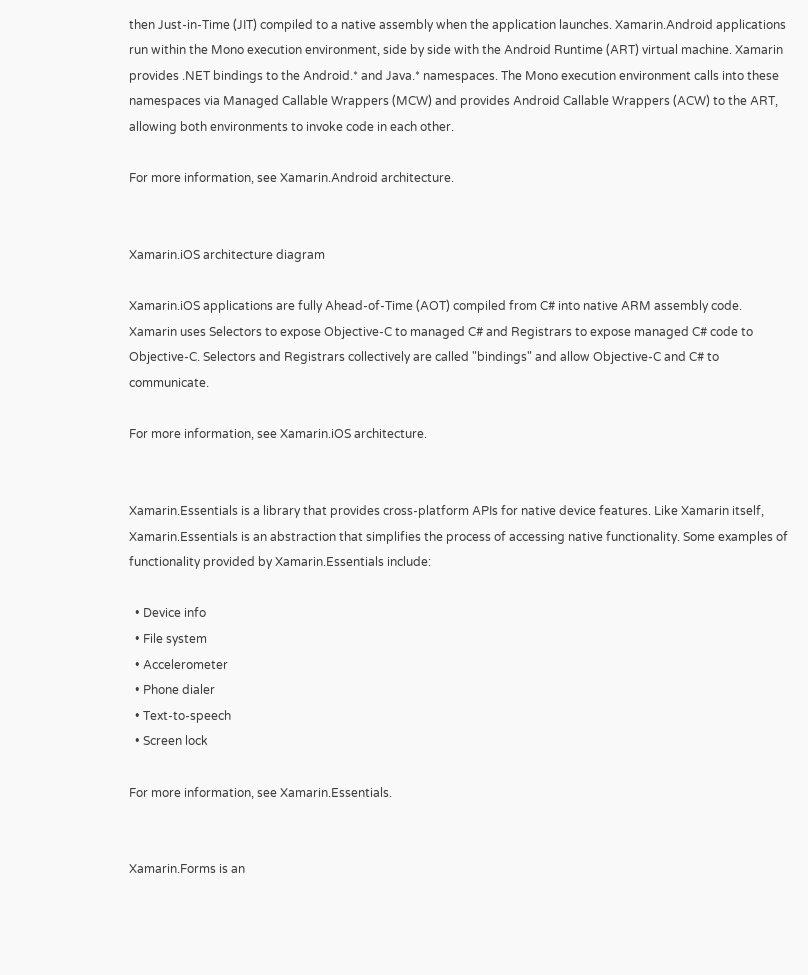then Just-in-Time (JIT) compiled to a native assembly when the application launches. Xamarin.Android applications run within the Mono execution environment, side by side with the Android Runtime (ART) virtual machine. Xamarin provides .NET bindings to the Android.* and Java.* namespaces. The Mono execution environment calls into these namespaces via Managed Callable Wrappers (MCW) and provides Android Callable Wrappers (ACW) to the ART, allowing both environments to invoke code in each other.

For more information, see Xamarin.Android architecture.


Xamarin.iOS architecture diagram

Xamarin.iOS applications are fully Ahead-of-Time (AOT) compiled from C# into native ARM assembly code. Xamarin uses Selectors to expose Objective-C to managed C# and Registrars to expose managed C# code to Objective-C. Selectors and Registrars collectively are called "bindings" and allow Objective-C and C# to communicate.

For more information, see Xamarin.iOS architecture.


Xamarin.Essentials is a library that provides cross-platform APIs for native device features. Like Xamarin itself, Xamarin.Essentials is an abstraction that simplifies the process of accessing native functionality. Some examples of functionality provided by Xamarin.Essentials include:

  • Device info
  • File system
  • Accelerometer
  • Phone dialer
  • Text-to-speech
  • Screen lock

For more information, see Xamarin.Essentials.


Xamarin.Forms is an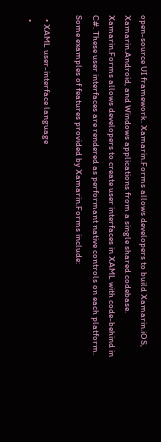open-source UI framework. Xamarin.Forms allows developers to build Xamarin.iOS, Xamarin.Android, and Windows applications from a single shared codebase. Xamarin.Forms allows developers to create user interfaces in XAML with code-behind in C#. These user interfaces are rendered as performant native controls on each platform. Some examples of features provided by Xamarin.Forms include:

  • XAML user-interface language
  •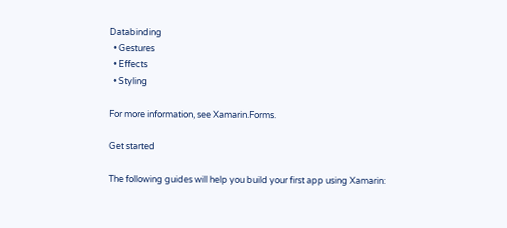Databinding
  • Gestures
  • Effects
  • Styling

For more information, see Xamarin.Forms.

Get started

The following guides will help you build your first app using Xamarin: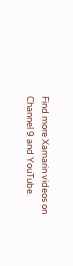Find more Xamarin videos on Channel 9 and YouTube.